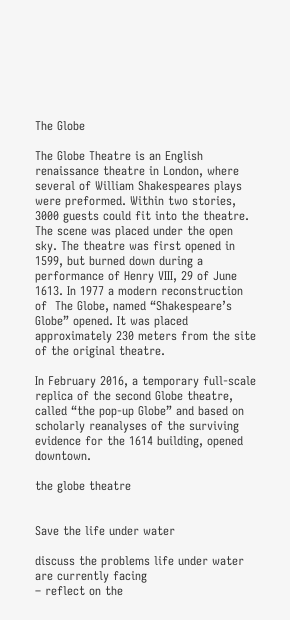The Globe

The Globe Theatre is an English renaissance theatre in London, where several of William Shakespeares plays were preformed. Within two stories, 3000 guests could fit into the theatre. The scene was placed under the open sky. The theatre was first opened in 1599, but burned down during a performance of Henry VIII, 29 of June 1613. In 1977 a modern reconstruction of  The Globe, named “Shakespeare’s Globe” opened. It was placed approximately 230 meters from the site of the original theatre.

In February 2016, a temporary full-scale replica of the second Globe theatre, called “the pop-up Globe” and based on scholarly reanalyses of the surviving evidence for the 1614 building, opened downtown.

the globe theatre


Save the life under water

discuss the problems life under water are currently facing
– reflect on the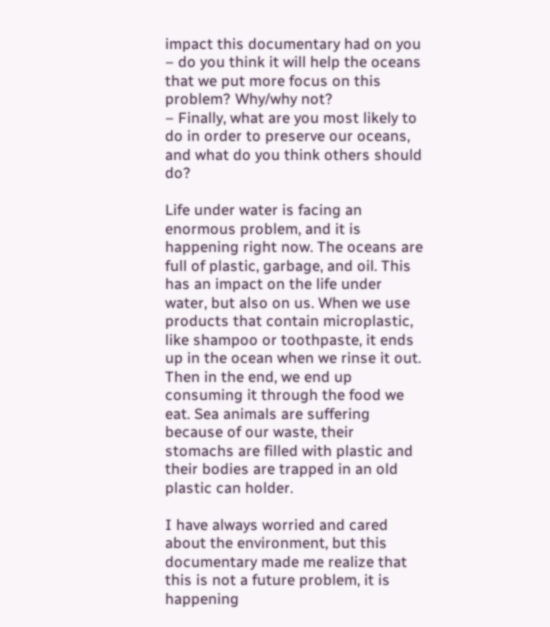impact this documentary had on you
– do you think it will help the oceans that we put more focus on this problem? Why/why not?
– Finally, what are you most likely to do in order to preserve our oceans, and what do you think others should do?

Life under water is facing an enormous problem, and it is happening right now. The oceans are full of plastic, garbage, and oil. This has an impact on the life under water, but also on us. When we use products that contain microplastic, like shampoo or toothpaste, it ends up in the ocean when we rinse it out. Then in the end, we end up consuming it through the food we eat. Sea animals are suffering because of our waste, their stomachs are filled with plastic and their bodies are trapped in an old plastic can holder.

I have always worried and cared about the environment, but this documentary made me realize that this is not a future problem, it is happening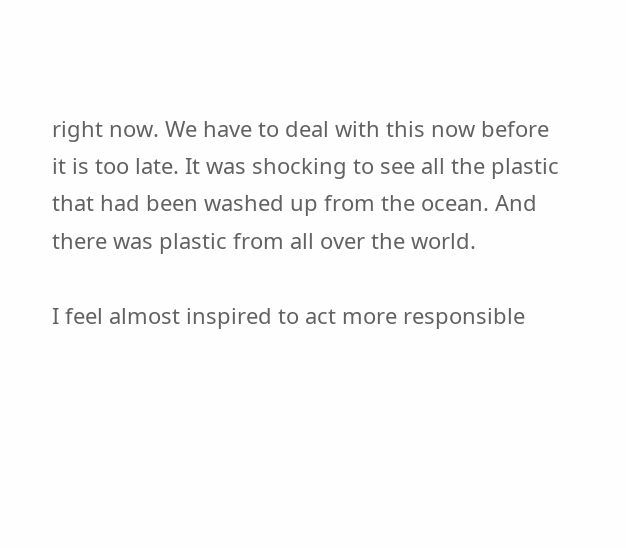right now. We have to deal with this now before it is too late. It was shocking to see all the plastic that had been washed up from the ocean. And there was plastic from all over the world.

I feel almost inspired to act more responsible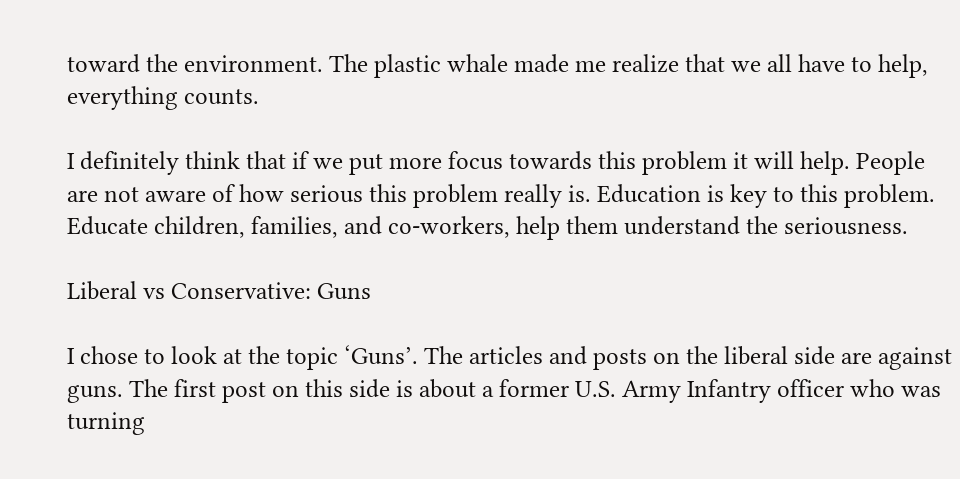toward the environment. The plastic whale made me realize that we all have to help, everything counts.

I definitely think that if we put more focus towards this problem it will help. People are not aware of how serious this problem really is. Education is key to this problem. Educate children, families, and co-workers, help them understand the seriousness.

Liberal vs Conservative: Guns

I chose to look at the topic ‘Guns’. The articles and posts on the liberal side are against guns. The first post on this side is about a former U.S. Army Infantry officer who was turning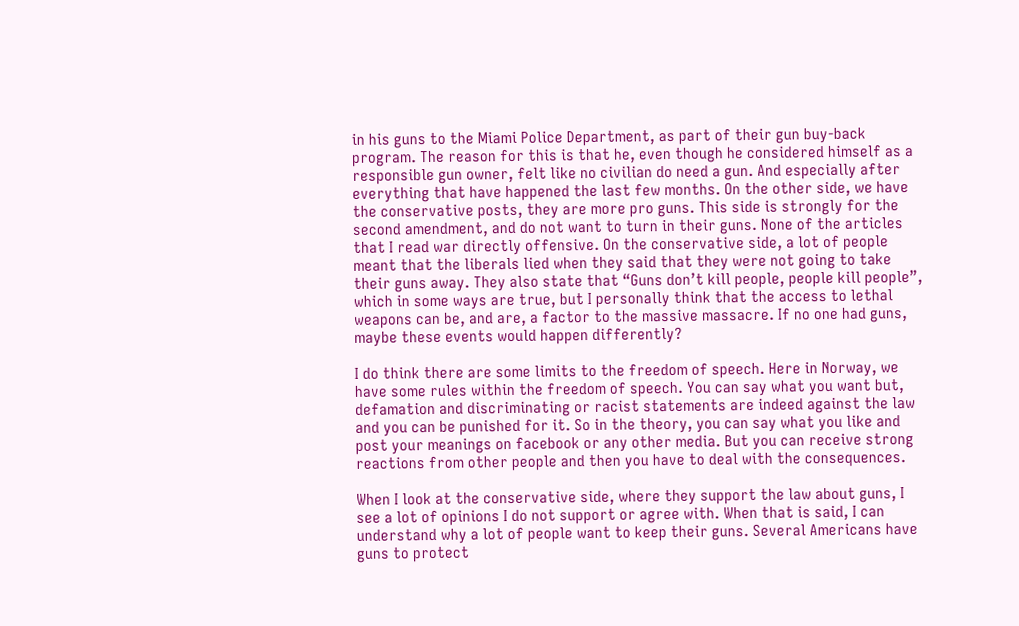in his guns to the Miami Police Department, as part of their gun buy-back program. The reason for this is that he, even though he considered himself as a responsible gun owner, felt like no civilian do need a gun. And especially after everything that have happened the last few months. On the other side, we have the conservative posts, they are more pro guns. This side is strongly for the second amendment, and do not want to turn in their guns. None of the articles that I read war directly offensive. On the conservative side, a lot of people meant that the liberals lied when they said that they were not going to take their guns away. They also state that “Guns don’t kill people, people kill people”, which in some ways are true, but I personally think that the access to lethal weapons can be, and are, a factor to the massive massacre. If no one had guns, maybe these events would happen differently?

I do think there are some limits to the freedom of speech. Here in Norway, we have some rules within the freedom of speech. You can say what you want but, defamation and discriminating or racist statements are indeed against the law and you can be punished for it. So in the theory, you can say what you like and post your meanings on facebook or any other media. But you can receive strong reactions from other people and then you have to deal with the consequences.

When I look at the conservative side, where they support the law about guns, I see a lot of opinions I do not support or agree with. When that is said, I can understand why a lot of people want to keep their guns. Several Americans have guns to protect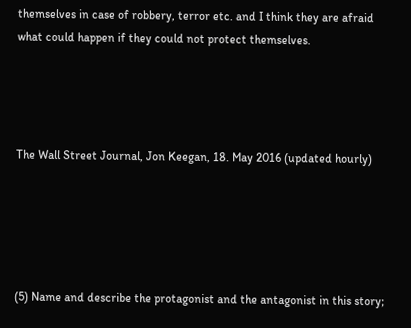themselves in case of robbery, terror etc. and I think they are afraid what could happen if they could not protect themselves.




The Wall Street Journal, Jon Keegan, 18. May 2016 (updated hourly)





(5) Name and describe the protagonist and the antagonist in this story;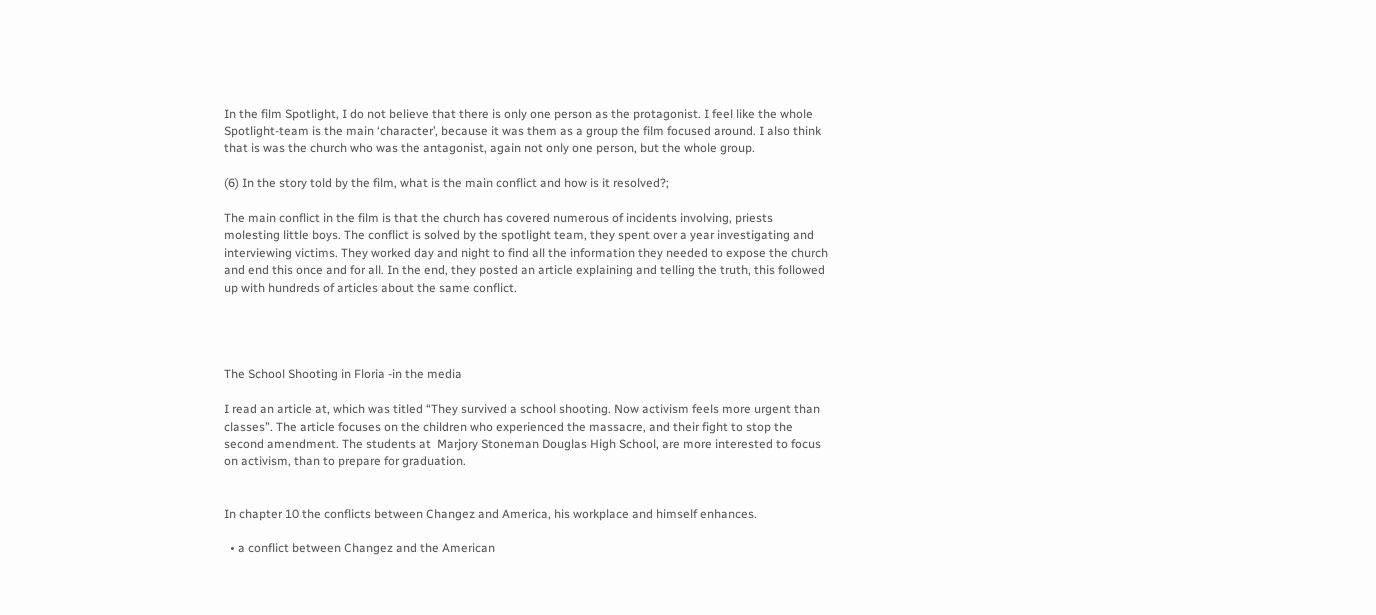In the film Spotlight, I do not believe that there is only one person as the protagonist. I feel like the whole Spotlight-team is the main ‘character’, because it was them as a group the film focused around. I also think that is was the church who was the antagonist, again not only one person, but the whole group.

(6) In the story told by the film, what is the main conflict and how is it resolved?;

The main conflict in the film is that the church has covered numerous of incidents involving, priests molesting little boys. The conflict is solved by the spotlight team, they spent over a year investigating and interviewing victims. They worked day and night to find all the information they needed to expose the church and end this once and for all. In the end, they posted an article explaining and telling the truth, this followed up with hundreds of articles about the same conflict.




The School Shooting in Floria -in the media

I read an article at, which was titled “They survived a school shooting. Now activism feels more urgent than classes”. The article focuses on the children who experienced the massacre, and their fight to stop the second amendment. The students at  Marjory Stoneman Douglas High School, are more interested to focus on activism, than to prepare for graduation.


In chapter 10 the conflicts between Changez and America, his workplace and himself enhances.

  • a conflict between Changez and the American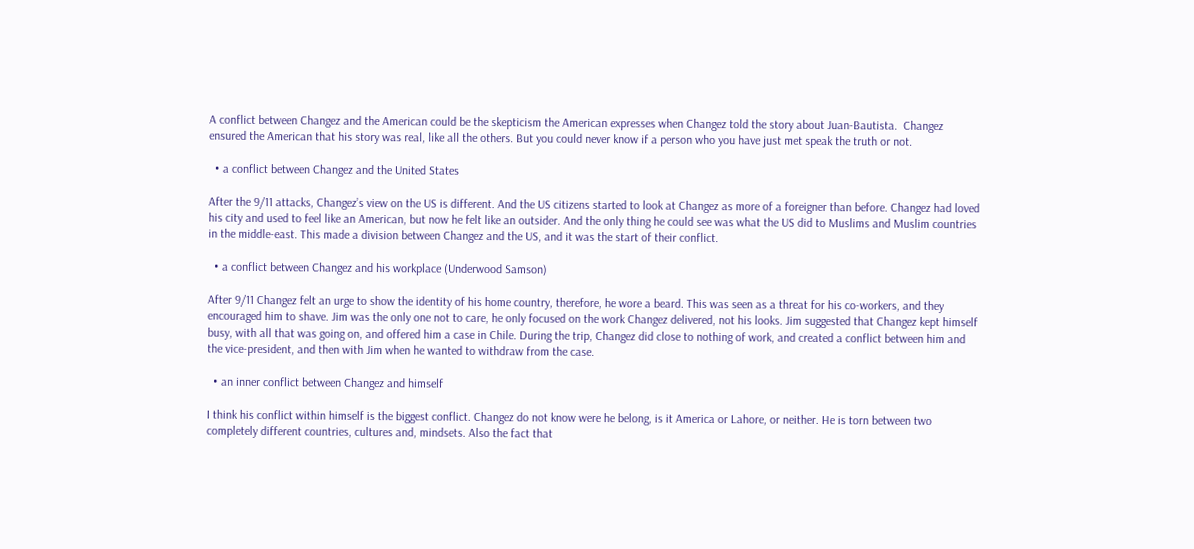A conflict between Changez and the American could be the skepticism the American expresses when Changez told the story about Juan-Bautista.  Changez ensured the American that his story was real, like all the others. But you could never know if a person who you have just met speak the truth or not.

  • a conflict between Changez and the United States

After the 9/11 attacks, Changez’s view on the US is different. And the US citizens started to look at Changez as more of a foreigner than before. Changez had loved his city and used to feel like an American, but now he felt like an outsider. And the only thing he could see was what the US did to Muslims and Muslim countries in the middle-east. This made a division between Changez and the US, and it was the start of their conflict.

  • a conflict between Changez and his workplace (Underwood Samson)

After 9/11 Changez felt an urge to show the identity of his home country, therefore, he wore a beard. This was seen as a threat for his co-workers, and they encouraged him to shave. Jim was the only one not to care, he only focused on the work Changez delivered, not his looks. Jim suggested that Changez kept himself busy, with all that was going on, and offered him a case in Chile. During the trip, Changez did close to nothing of work, and created a conflict between him and the vice-president, and then with Jim when he wanted to withdraw from the case.

  • an inner conflict between Changez and himself

I think his conflict within himself is the biggest conflict. Changez do not know were he belong, is it America or Lahore, or neither. He is torn between two completely different countries, cultures and, mindsets. Also the fact that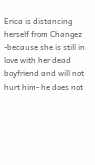Erica is distancing herself from Changez -because she is still in love with her dead boyfriend and will not hurt him- he does not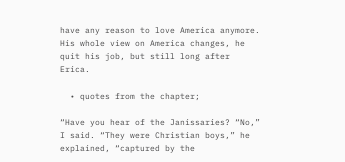have any reason to love America anymore. His whole view on America changes, he quit his job, but still long after Erica.

  • quotes from the chapter;

“Have you hear of the Janissaries? “No,” I said. “They were Christian boys,” he explained, “captured by the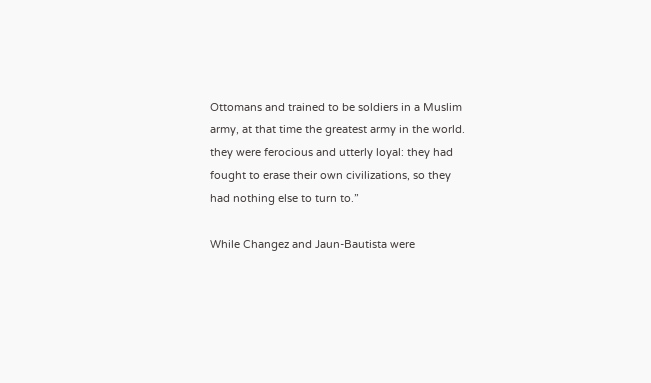Ottomans and trained to be soldiers in a Muslim army, at that time the greatest army in the world. they were ferocious and utterly loyal: they had fought to erase their own civilizations, so they had nothing else to turn to.”

While Changez and Jaun-Bautista were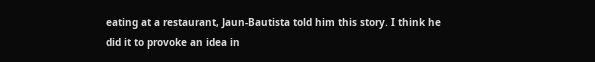eating at a restaurant, Jaun-Bautista told him this story. I think he did it to provoke an idea in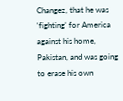Changez, that he was ‘fighting’ for America against his home, Pakistan, and was going to erase his own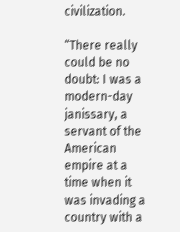civilization.

“There really could be no doubt: I was a modern-day janissary, a servant of the American empire at a time when it was invading a country with a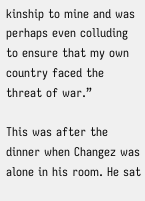kinship to mine and was perhaps even colluding to ensure that my own country faced the threat of war.”

This was after the dinner when Changez was alone in his room. He sat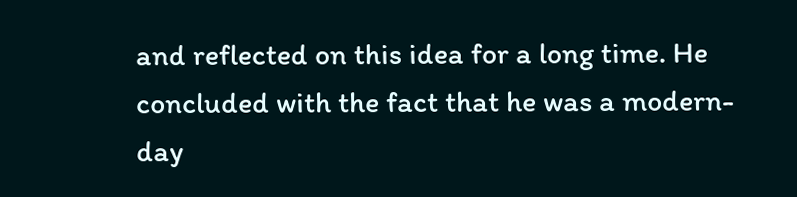and reflected on this idea for a long time. He concluded with the fact that he was a modern-day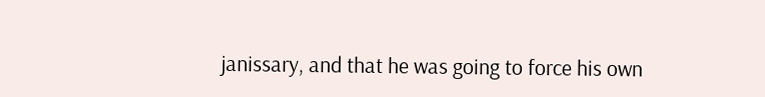janissary, and that he was going to force his own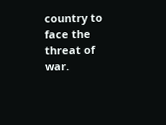country to face the threat of war.